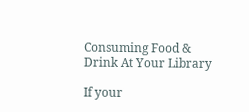Consuming Food & Drink At Your Library

If your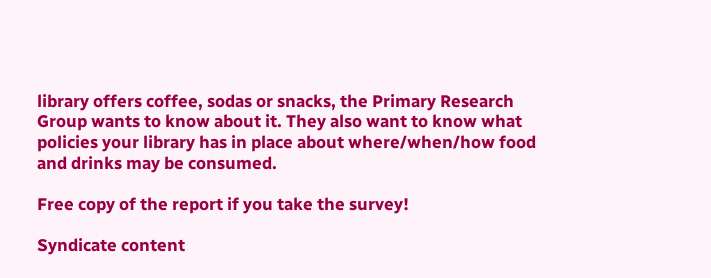library offers coffee, sodas or snacks, the Primary Research Group wants to know about it. They also want to know what policies your library has in place about where/when/how food and drinks may be consumed.

Free copy of the report if you take the survey!

Syndicate content